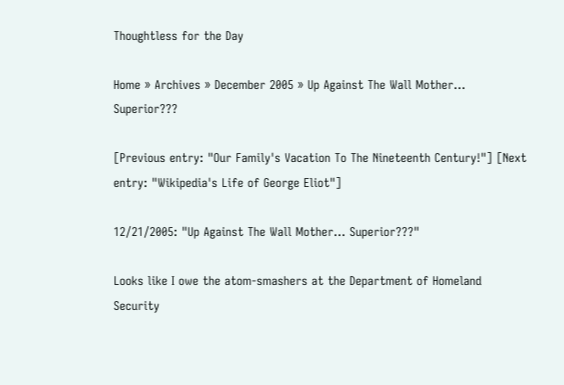Thoughtless for the Day

Home » Archives » December 2005 » Up Against The Wall Mother… Superior???

[Previous entry: "Our Family's Vacation To The Nineteenth Century!"] [Next entry: "Wikipedia's Life of George Eliot"]

12/21/2005: "Up Against The Wall Mother… Superior???"

Looks like I owe the atom-smashers at the Department of Homeland Security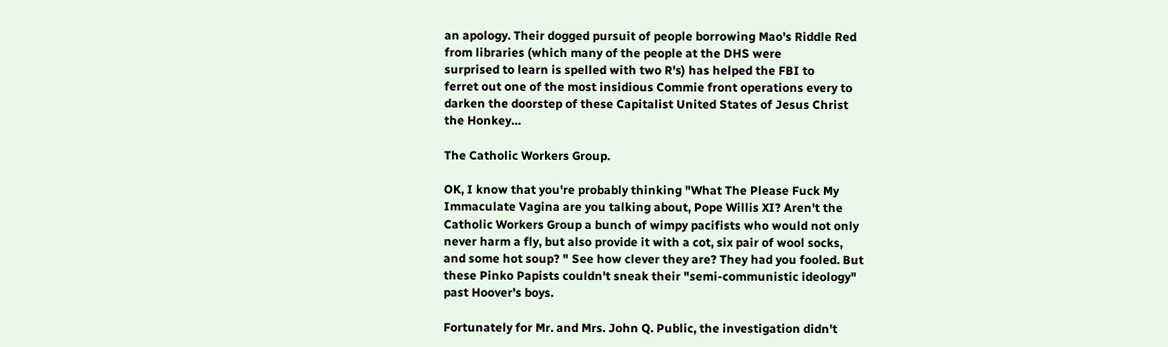an apology. Their dogged pursuit of people borrowing Mao's Riddle Red
from libraries (which many of the people at the DHS were
surprised to learn is spelled with two R's) has helped the FBI to
ferret out one of the most insidious Commie front operations every to
darken the doorstep of these Capitalist United States of Jesus Christ
the Honkey…

The Catholic Workers Group.

OK, I know that you're probably thinking "What The Please Fuck My
Immaculate Vagina are you talking about, Pope Willis XI? Aren't the
Catholic Workers Group a bunch of wimpy pacifists who would not only
never harm a fly, but also provide it with a cot, six pair of wool socks,
and some hot soup? " See how clever they are? They had you fooled. But
these Pinko Papists couldn't sneak their "semi-communistic ideology"
past Hoover's boys.

Fortunately for Mr. and Mrs. John Q. Public, the investigation didn't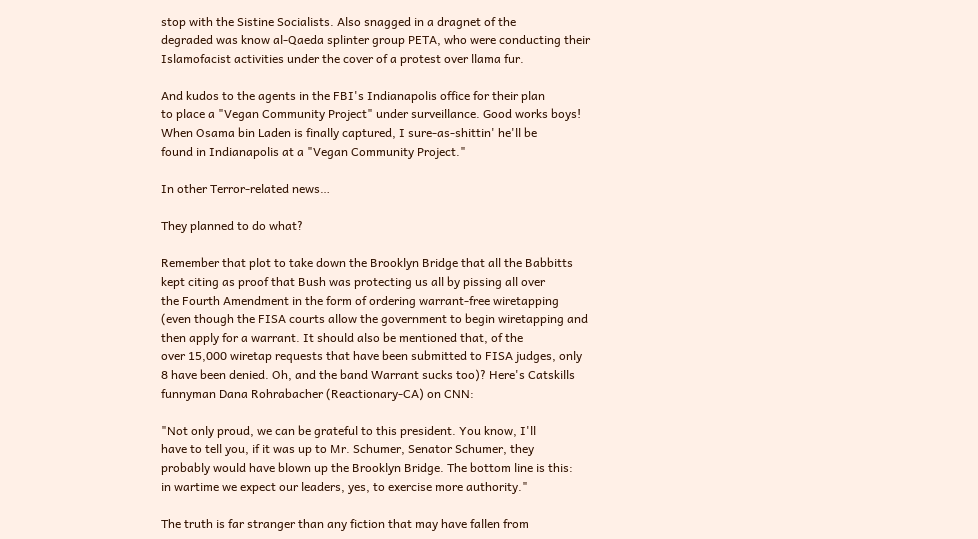stop with the Sistine Socialists. Also snagged in a dragnet of the
degraded was know al-Qaeda splinter group PETA, who were conducting their
Islamofacist activities under the cover of a protest over llama fur.

And kudos to the agents in the FBI's Indianapolis office for their plan
to place a "Vegan Community Project" under surveillance. Good works boys!
When Osama bin Laden is finally captured, I sure-as-shittin' he'll be
found in Indianapolis at a "Vegan Community Project."

In other Terror-related news…

They planned to do what?

Remember that plot to take down the Brooklyn Bridge that all the Babbitts
kept citing as proof that Bush was protecting us all by pissing all over
the Fourth Amendment in the form of ordering warrant-free wiretapping
(even though the FISA courts allow the government to begin wiretapping and
then apply for a warrant. It should also be mentioned that, of the
over 15,000 wiretap requests that have been submitted to FISA judges, only
8 have been denied. Oh, and the band Warrant sucks too)? Here's Catskills
funnyman Dana Rohrabacher (Reactionary-CA) on CNN:

"Not only proud, we can be grateful to this president. You know, I'll
have to tell you, if it was up to Mr. Schumer, Senator Schumer, they
probably would have blown up the Brooklyn Bridge. The bottom line is this:
in wartime we expect our leaders, yes, to exercise more authority."

The truth is far stranger than any fiction that may have fallen from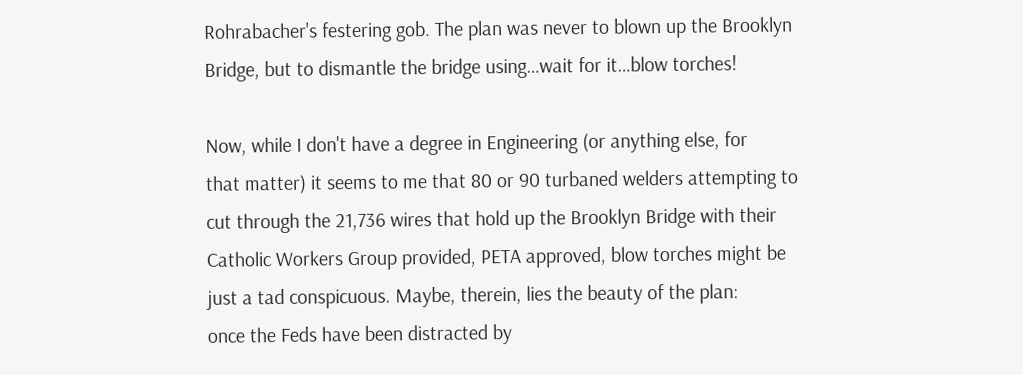Rohrabacher's festering gob. The plan was never to blown up the Brooklyn
Bridge, but to dismantle the bridge using…wait for it…blow torches!

Now, while I don't have a degree in Engineering (or anything else, for
that matter) it seems to me that 80 or 90 turbaned welders attempting to
cut through the 21,736 wires that hold up the Brooklyn Bridge with their
Catholic Workers Group provided, PETA approved, blow torches might be
just a tad conspicuous. Maybe, therein, lies the beauty of the plan:
once the Feds have been distracted by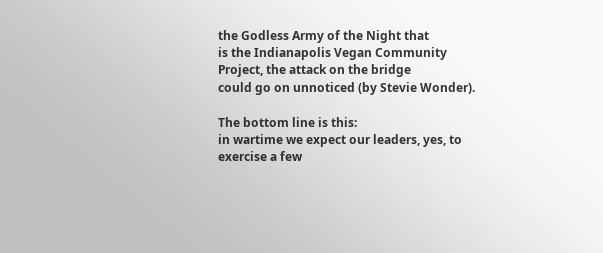the Godless Army of the Night that
is the Indianapolis Vegan Community Project, the attack on the bridge
could go on unnoticed (by Stevie Wonder).

The bottom line is this:
in wartime we expect our leaders, yes, to exercise a few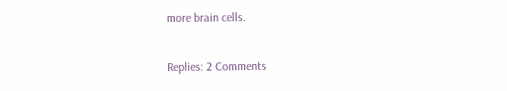more brain cells.

Replies: 2 Comments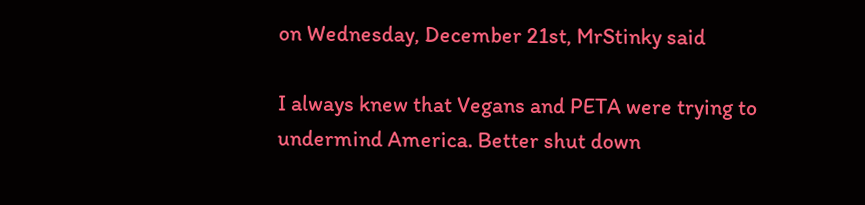on Wednesday, December 21st, MrStinky said

I always knew that Vegans and PETA were trying to undermind America. Better shut down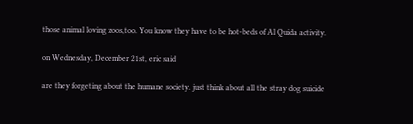those animal loving zoos,too. You know they have to be hot-beds of Al Quida activity.

on Wednesday, December 21st, eric said

are they forgeting about the humane society. just think about all the stray dog suicide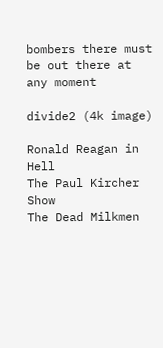bombers there must be out there at any moment

divide2 (4k image)

Ronald Reagan in Hell
The Paul Kircher Show
The Dead Milkmen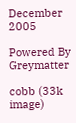December 2005

Powered By Greymatter

cobb (33k image)